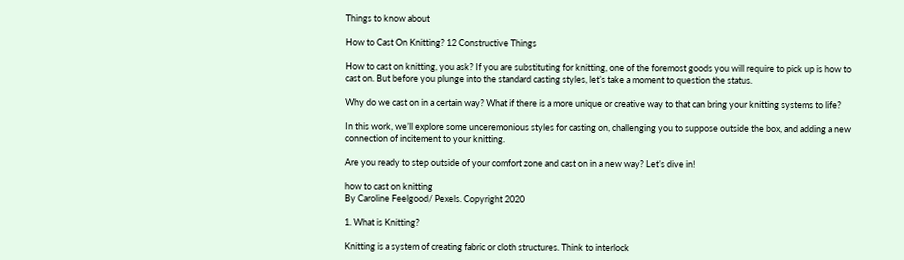Things to know about

How to Cast On Knitting? 12 Constructive Things

How to cast on knitting, you ask? If you are substituting for knitting, one of the foremost goods you will require to pick up is how to cast on. But before you plunge into the standard casting styles, let’s take a moment to question the status.

Why do we cast on in a certain way? What if there is a more unique or creative way to that can bring your knitting systems to life?

In this work, we’ll explore some unceremonious styles for casting on, challenging you to suppose outside the box, and adding a new connection of incitement to your knitting.

Are you ready to step outside of your comfort zone and cast on in a new way? Let’s dive in!

how to cast on knitting
By Caroline Feelgood/ Pexels. Copyright 2020

1. What is Knitting?

Knitting is a system of creating fabric or cloth structures. Think to interlock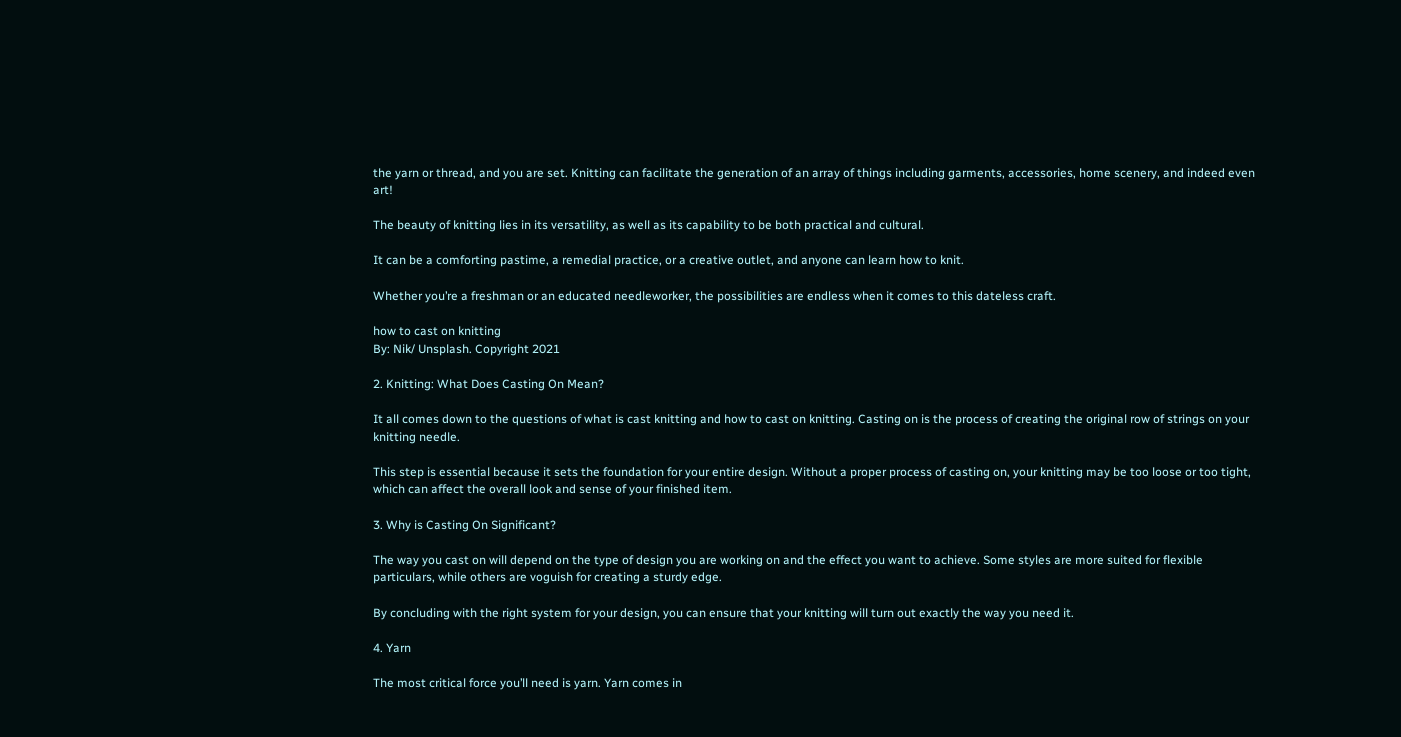the yarn or thread, and you are set. Knitting can facilitate the generation of an array of things including garments, accessories, home scenery, and indeed even art!

The beauty of knitting lies in its versatility, as well as its capability to be both practical and cultural.

It can be a comforting pastime, a remedial practice, or a creative outlet, and anyone can learn how to knit.

Whether you’re a freshman or an educated needleworker, the possibilities are endless when it comes to this dateless craft.

how to cast on knitting
By: Nik/ Unsplash. Copyright 2021

2. Knitting: What Does Casting On Mean?

It all comes down to the questions of what is cast knitting and how to cast on knitting. Casting on is the process of creating the original row of strings on your knitting needle.

This step is essential because it sets the foundation for your entire design. Without a proper process of casting on, your knitting may be too loose or too tight, which can affect the overall look and sense of your finished item.

3. Why is Casting On Significant?

The way you cast on will depend on the type of design you are working on and the effect you want to achieve. Some styles are more suited for flexible particulars, while others are voguish for creating a sturdy edge.

By concluding with the right system for your design, you can ensure that your knitting will turn out exactly the way you need it.

4. Yarn

The most critical force you’ll need is yarn. Yarn comes in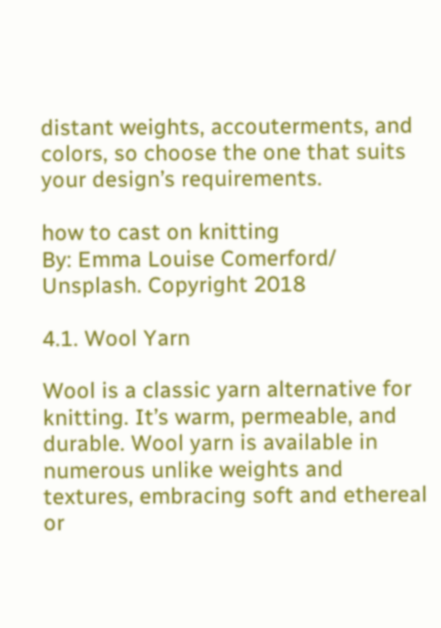distant weights, accouterments, and colors, so choose the one that suits your design’s requirements.

how to cast on knitting
By: Emma Louise Comerford/ Unsplash. Copyright 2018

4.1. Wool Yarn

Wool is a classic yarn alternative for knitting. It’s warm, permeable, and durable. Wool yarn is available in numerous unlike weights and textures, embracing soft and ethereal or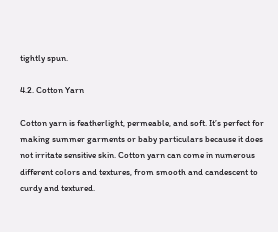tightly spun.

4.2. Cotton Yarn

Cotton yarn is featherlight, permeable, and soft. It’s perfect for making summer garments or baby particulars because it does not irritate sensitive skin. Cotton yarn can come in numerous different colors and textures, from smooth and candescent to curdy and textured.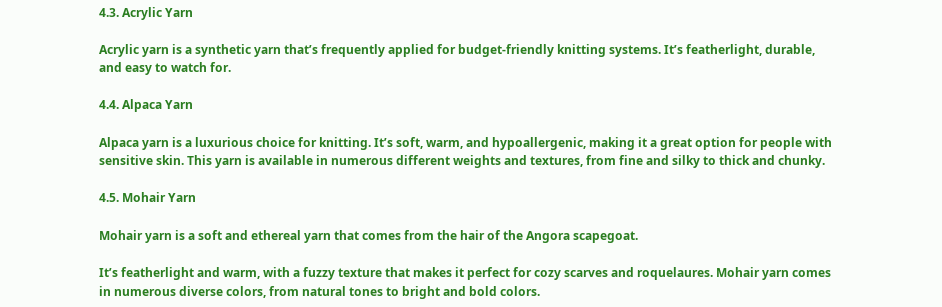4.3. Acrylic Yarn

Acrylic yarn is a synthetic yarn that’s frequently applied for budget-friendly knitting systems. It’s featherlight, durable, and easy to watch for.

4.4. Alpaca Yarn

Alpaca yarn is a luxurious choice for knitting. It’s soft, warm, and hypoallergenic, making it a great option for people with sensitive skin. This yarn is available in numerous different weights and textures, from fine and silky to thick and chunky.

4.5. Mohair Yarn

Mohair yarn is a soft and ethereal yarn that comes from the hair of the Angora scapegoat.

It’s featherlight and warm, with a fuzzy texture that makes it perfect for cozy scarves and roquelaures. Mohair yarn comes in numerous diverse colors, from natural tones to bright and bold colors.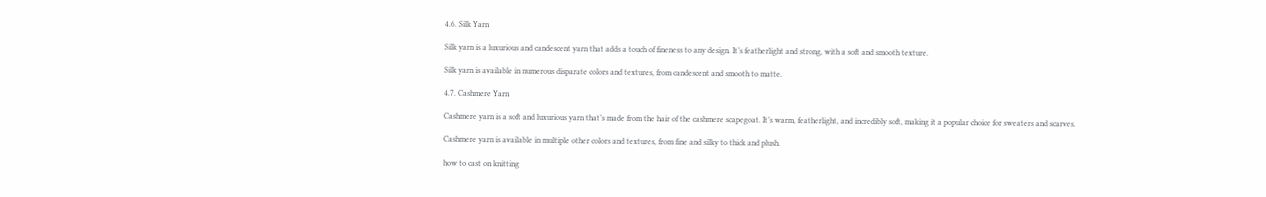4.6. Silk Yarn

Silk yarn is a luxurious and candescent yarn that adds a touch of fineness to any design. It’s featherlight and strong, with a soft and smooth texture.

Silk yarn is available in numerous disparate colors and textures, from candescent and smooth to matte.

4.7. Cashmere Yarn

Cashmere yarn is a soft and luxurious yarn that’s made from the hair of the cashmere scapegoat. It’s warm, featherlight, and incredibly soft, making it a popular choice for sweaters and scarves.

Cashmere yarn is available in multiple other colors and textures, from fine and silky to thick and plush.

how to cast on knitting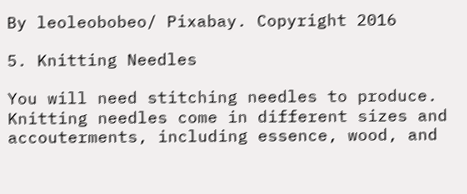By leoleobobeo/ Pixabay. Copyright 2016

5. Knitting Needles

You will need stitching needles to produce. Knitting needles come in different sizes and accouterments, including essence, wood, and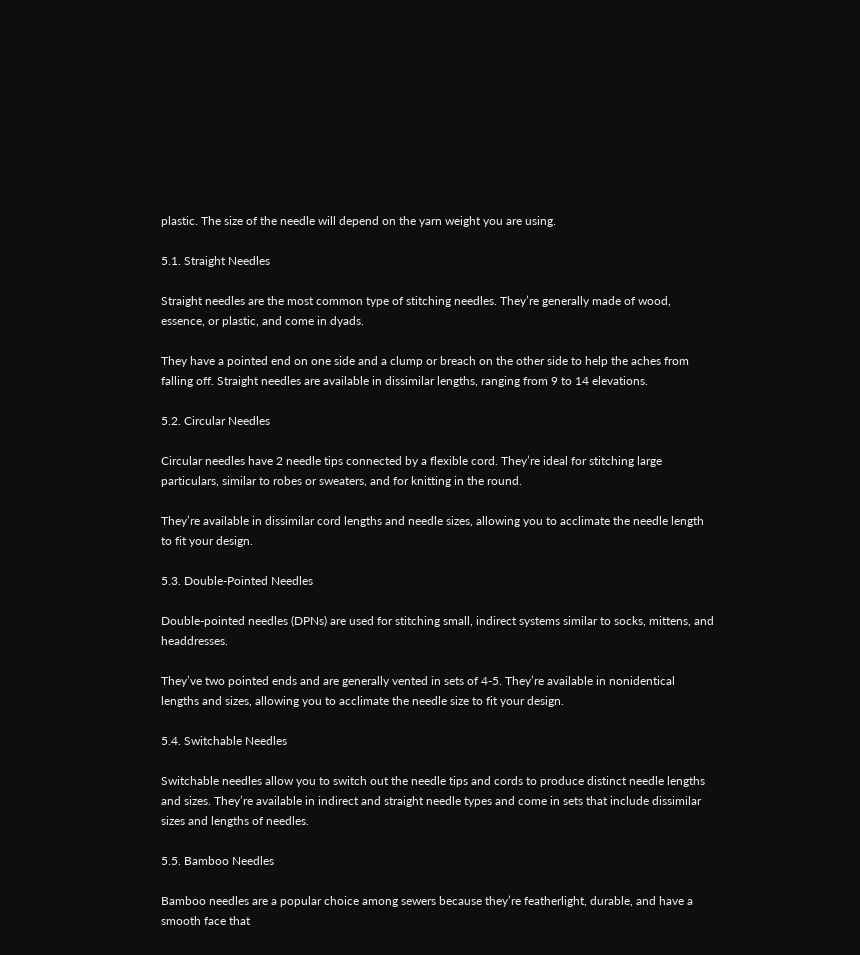plastic. The size of the needle will depend on the yarn weight you are using.

5.1. Straight Needles

Straight needles are the most common type of stitching needles. They’re generally made of wood, essence, or plastic, and come in dyads.

They have a pointed end on one side and a clump or breach on the other side to help the aches from falling off. Straight needles are available in dissimilar lengths, ranging from 9 to 14 elevations.

5.2. Circular Needles

Circular needles have 2 needle tips connected by a flexible cord. They’re ideal for stitching large particulars, similar to robes or sweaters, and for knitting in the round.

They’re available in dissimilar cord lengths and needle sizes, allowing you to acclimate the needle length to fit your design.

5.3. Double-Pointed Needles

Double-pointed needles (DPNs) are used for stitching small, indirect systems similar to socks, mittens, and headdresses.

They’ve two pointed ends and are generally vented in sets of 4-5. They’re available in nonidentical lengths and sizes, allowing you to acclimate the needle size to fit your design.

5.4. Switchable Needles

Switchable needles allow you to switch out the needle tips and cords to produce distinct needle lengths and sizes. They’re available in indirect and straight needle types and come in sets that include dissimilar sizes and lengths of needles.

5.5. Bamboo Needles

Bamboo needles are a popular choice among sewers because they’re featherlight, durable, and have a smooth face that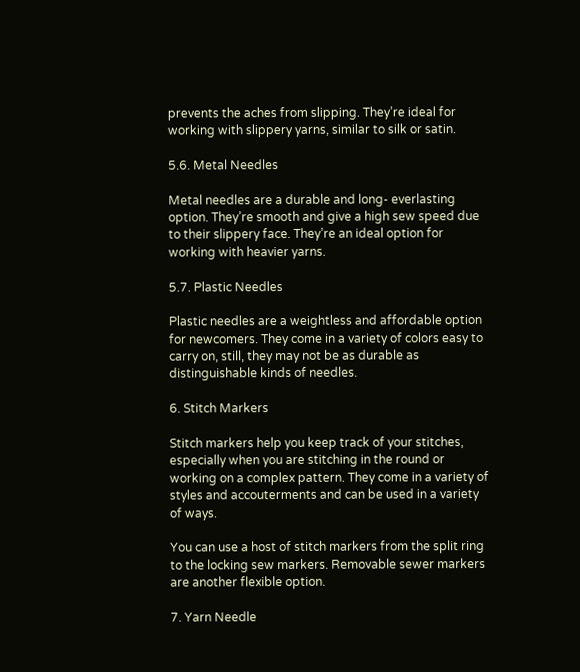prevents the aches from slipping. They’re ideal for working with slippery yarns, similar to silk or satin.

5.6. Metal Needles

Metal needles are a durable and long- everlasting option. They’re smooth and give a high sew speed due to their slippery face. They’re an ideal option for working with heavier yarns.

5.7. Plastic Needles

Plastic needles are a weightless and affordable option for newcomers. They come in a variety of colors easy to carry on, still, they may not be as durable as distinguishable kinds of needles.

6. Stitch Markers

Stitch markers help you keep track of your stitches, especially when you are stitching in the round or working on a complex pattern. They come in a variety of styles and accouterments and can be used in a variety of ways.

You can use a host of stitch markers from the split ring to the locking sew markers. Removable sewer markers are another flexible option.

7. Yarn Needle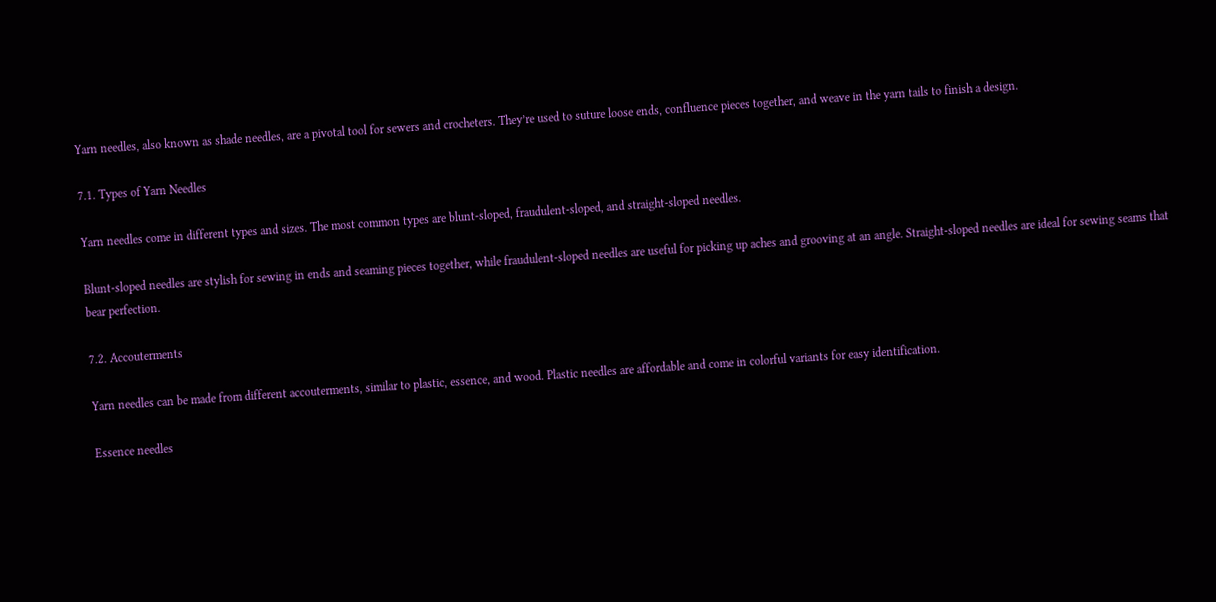Yarn needles, also known as shade needles, are a pivotal tool for sewers and crocheters. They’re used to suture loose ends, confluence pieces together, and weave in the yarn tails to finish a design.

7.1. Types of Yarn Needles

Yarn needles come in different types and sizes. The most common types are blunt-sloped, fraudulent-sloped, and straight-sloped needles.

Blunt-sloped needles are stylish for sewing in ends and seaming pieces together, while fraudulent-sloped needles are useful for picking up aches and grooving at an angle. Straight-sloped needles are ideal for sewing seams that bear perfection.

7.2. Accouterments

Yarn needles can be made from different accouterments, similar to plastic, essence, and wood. Plastic needles are affordable and come in colorful variants for easy identification.

Essence needles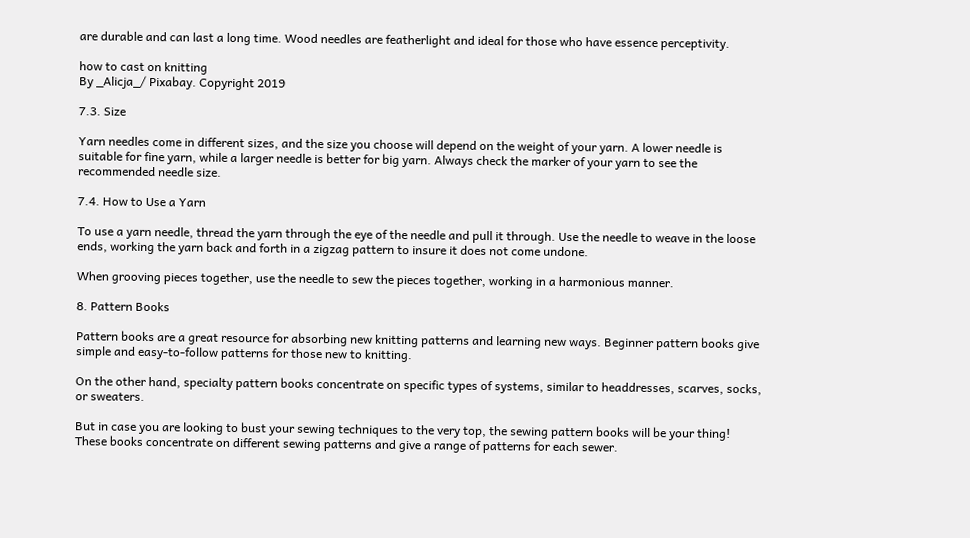are durable and can last a long time. Wood needles are featherlight and ideal for those who have essence perceptivity.

how to cast on knitting
By _Alicja_/ Pixabay. Copyright 2019

7.3. Size

Yarn needles come in different sizes, and the size you choose will depend on the weight of your yarn. A lower needle is suitable for fine yarn, while a larger needle is better for big yarn. Always check the marker of your yarn to see the recommended needle size.

7.4. How to Use a Yarn

To use a yarn needle, thread the yarn through the eye of the needle and pull it through. Use the needle to weave in the loose ends, working the yarn back and forth in a zigzag pattern to insure it does not come undone.

When grooving pieces together, use the needle to sew the pieces together, working in a harmonious manner.

8. Pattern Books

Pattern books are a great resource for absorbing new knitting patterns and learning new ways. Beginner pattern books give simple and easy-to-follow patterns for those new to knitting.

On the other hand, specialty pattern books concentrate on specific types of systems, similar to headdresses, scarves, socks, or sweaters.

But in case you are looking to bust your sewing techniques to the very top, the sewing pattern books will be your thing! These books concentrate on different sewing patterns and give a range of patterns for each sewer.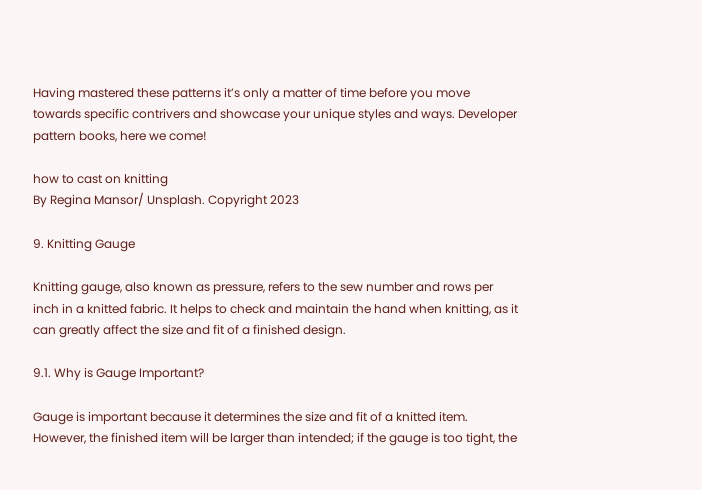Having mastered these patterns it’s only a matter of time before you move towards specific contrivers and showcase your unique styles and ways. Developer pattern books, here we come!

how to cast on knitting
By Regina Mansor/ Unsplash. Copyright 2023

9. Knitting Gauge

Knitting gauge, also known as pressure, refers to the sew number and rows per inch in a knitted fabric. It helps to check and maintain the hand when knitting, as it can greatly affect the size and fit of a finished design.

9.1. Why is Gauge Important?

Gauge is important because it determines the size and fit of a knitted item. However, the finished item will be larger than intended; if the gauge is too tight, the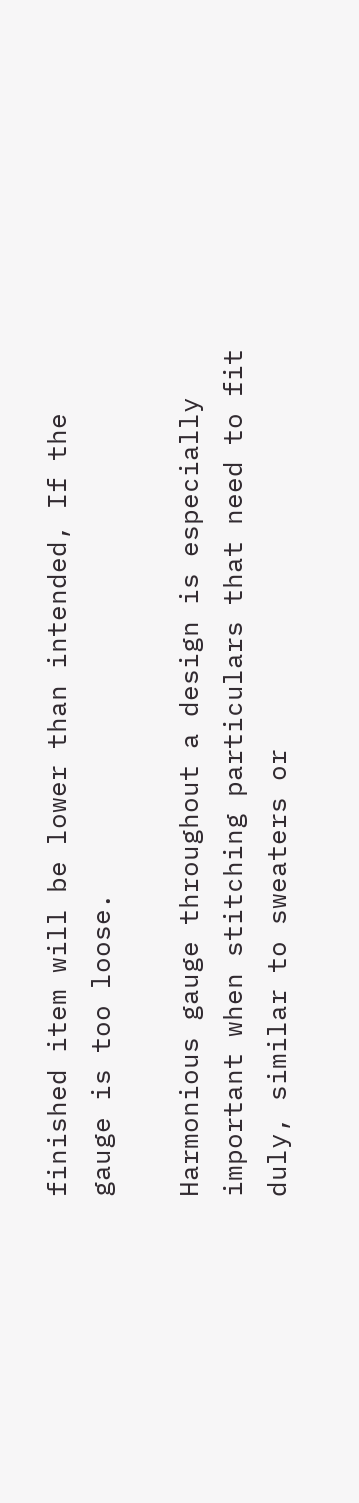finished item will be lower than intended, If the gauge is too loose.

Harmonious gauge throughout a design is especially important when stitching particulars that need to fit duly, similar to sweaters or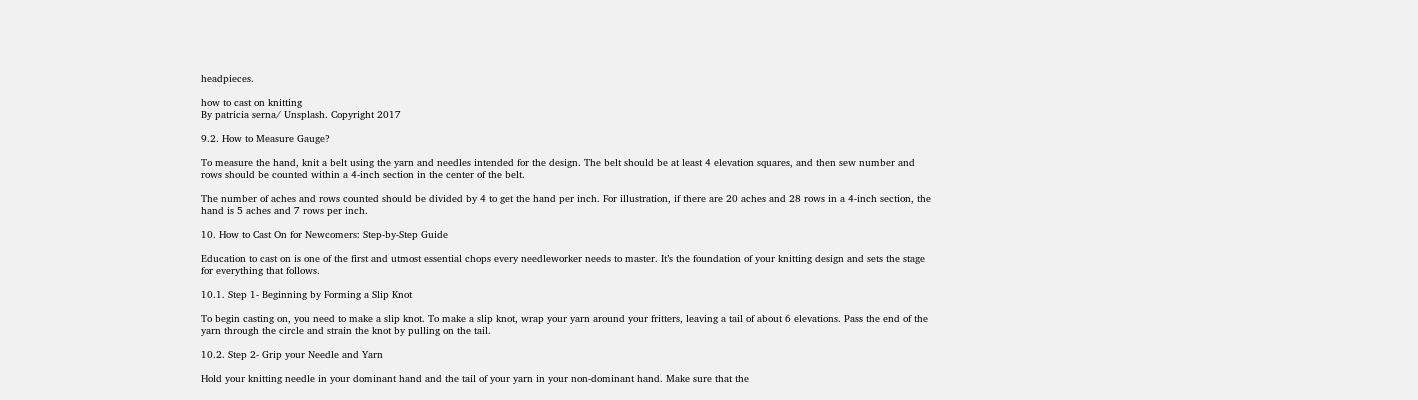headpieces.

how to cast on knitting
By patricia serna/ Unsplash. Copyright 2017

9.2. How to Measure Gauge?

To measure the hand, knit a belt using the yarn and needles intended for the design. The belt should be at least 4 elevation squares, and then sew number and rows should be counted within a 4-inch section in the center of the belt.

The number of aches and rows counted should be divided by 4 to get the hand per inch. For illustration, if there are 20 aches and 28 rows in a 4-inch section, the hand is 5 aches and 7 rows per inch.

10. How to Cast On for Newcomers: Step-by-Step Guide

Education to cast on is one of the first and utmost essential chops every needleworker needs to master. It’s the foundation of your knitting design and sets the stage for everything that follows.

10.1. Step 1- Beginning by Forming a Slip Knot

To begin casting on, you need to make a slip knot. To make a slip knot, wrap your yarn around your fritters, leaving a tail of about 6 elevations. Pass the end of the yarn through the circle and strain the knot by pulling on the tail.

10.2. Step 2- Grip your Needle and Yarn

Hold your knitting needle in your dominant hand and the tail of your yarn in your non-dominant hand. Make sure that the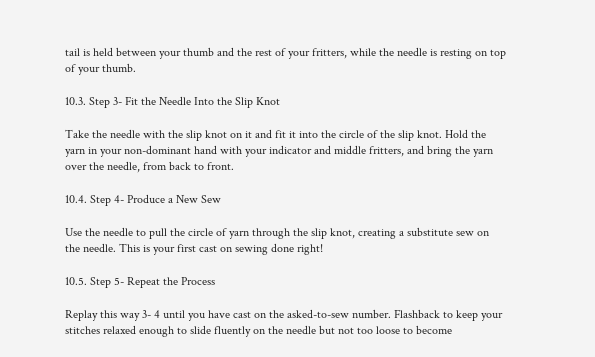tail is held between your thumb and the rest of your fritters, while the needle is resting on top of your thumb.

10.3. Step 3- Fit the Needle Into the Slip Knot

Take the needle with the slip knot on it and fit it into the circle of the slip knot. Hold the yarn in your non-dominant hand with your indicator and middle fritters, and bring the yarn over the needle, from back to front.

10.4. Step 4- Produce a New Sew

Use the needle to pull the circle of yarn through the slip knot, creating a substitute sew on the needle. This is your first cast on sewing done right!

10.5. Step 5- Repeat the Process

Replay this way 3- 4 until you have cast on the asked-to-sew number. Flashback to keep your stitches relaxed enough to slide fluently on the needle but not too loose to become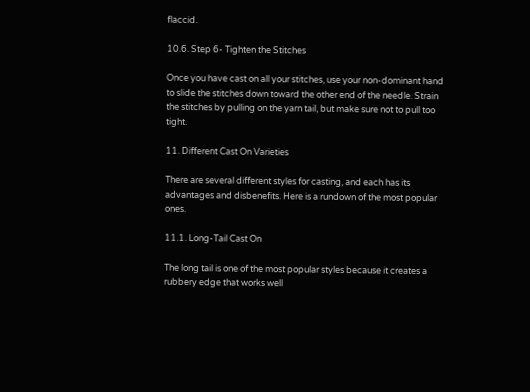flaccid.

10.6. Step 6- Tighten the Stitches

Once you have cast on all your stitches, use your non-dominant hand to slide the stitches down toward the other end of the needle. Strain the stitches by pulling on the yarn tail, but make sure not to pull too tight.

11. Different Cast On Varieties

There are several different styles for casting, and each has its advantages and disbenefits. Here is a rundown of the most popular ones.

11.1. Long-Tail Cast On

The long tail is one of the most popular styles because it creates a rubbery edge that works well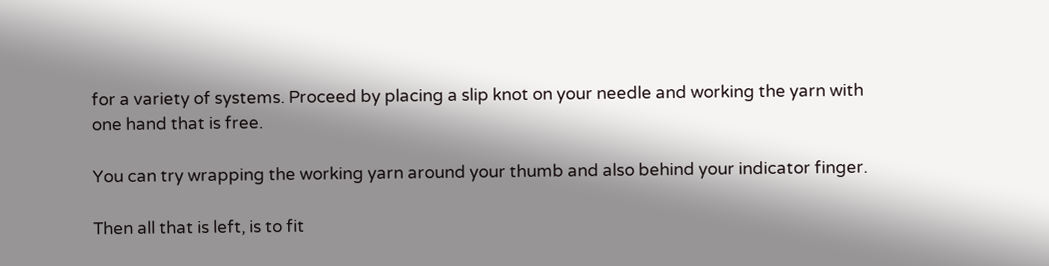for a variety of systems. Proceed by placing a slip knot on your needle and working the yarn with one hand that is free.

You can try wrapping the working yarn around your thumb and also behind your indicator finger.

Then all that is left, is to fit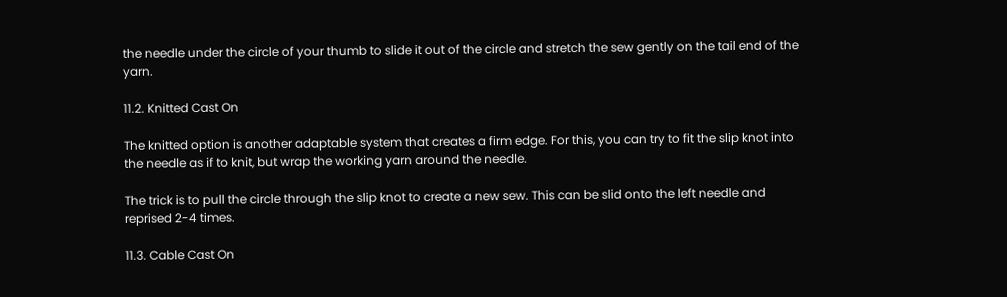the needle under the circle of your thumb to slide it out of the circle and stretch the sew gently on the tail end of the yarn.

11.2. Knitted Cast On

The knitted option is another adaptable system that creates a firm edge. For this, you can try to fit the slip knot into the needle as if to knit, but wrap the working yarn around the needle.

The trick is to pull the circle through the slip knot to create a new sew. This can be slid onto the left needle and reprised 2-4 times.

11.3. Cable Cast On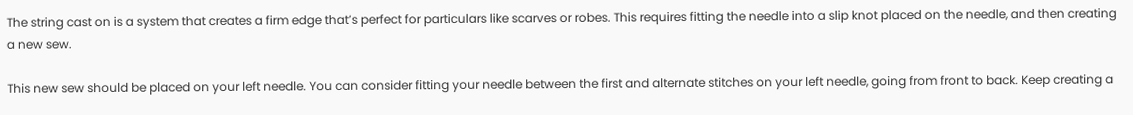The string cast on is a system that creates a firm edge that’s perfect for particulars like scarves or robes. This requires fitting the needle into a slip knot placed on the needle, and then creating a new sew.

This new sew should be placed on your left needle. You can consider fitting your needle between the first and alternate stitches on your left needle, going from front to back. Keep creating a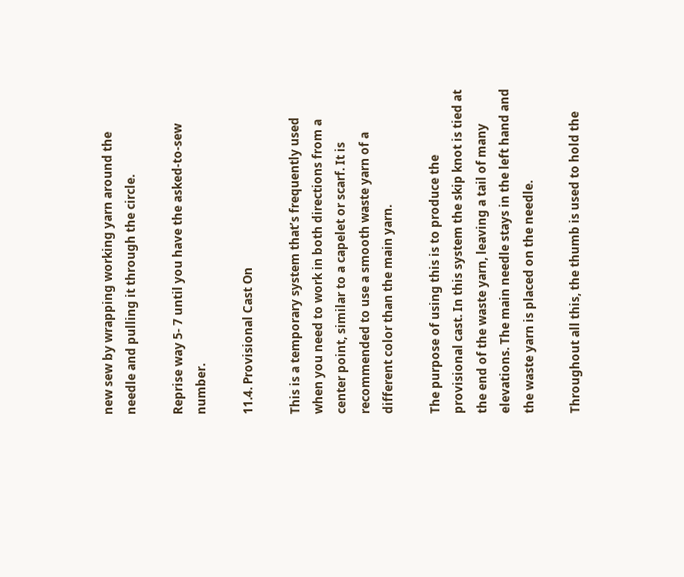new sew by wrapping working yarn around the needle and pulling it through the circle.

Reprise way 5- 7 until you have the asked-to-sew number.

11.4. Provisional Cast On

This is a temporary system that’s frequently used when you need to work in both directions from a center point, similar to a capelet or scarf. It is recommended to use a smooth waste yarn of a different color than the main yarn.

The purpose of using this is to produce the provisional cast. In this system the skip knot is tied at the end of the waste yarn, leaving a tail of many elevations. The main needle stays in the left hand and the waste yarn is placed on the needle.

Throughout all this, the thumb is used to hold the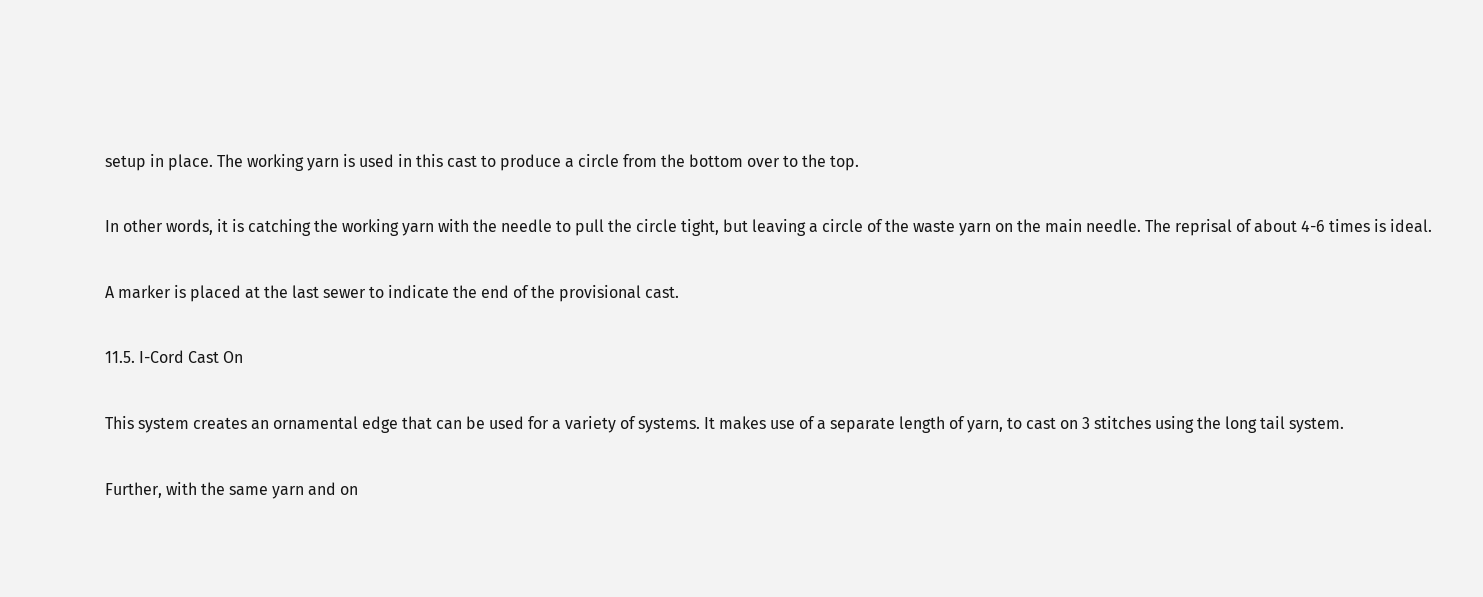setup in place. The working yarn is used in this cast to produce a circle from the bottom over to the top.

In other words, it is catching the working yarn with the needle to pull the circle tight, but leaving a circle of the waste yarn on the main needle. The reprisal of about 4-6 times is ideal.

A marker is placed at the last sewer to indicate the end of the provisional cast.

11.5. I-Cord Cast On

This system creates an ornamental edge that can be used for a variety of systems. It makes use of a separate length of yarn, to cast on 3 stitches using the long tail system.

Further, with the same yarn and on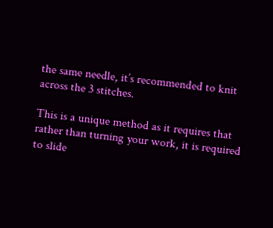the same needle, it’s recommended to knit across the 3 stitches.

This is a unique method as it requires that rather than turning your work, it is required to slide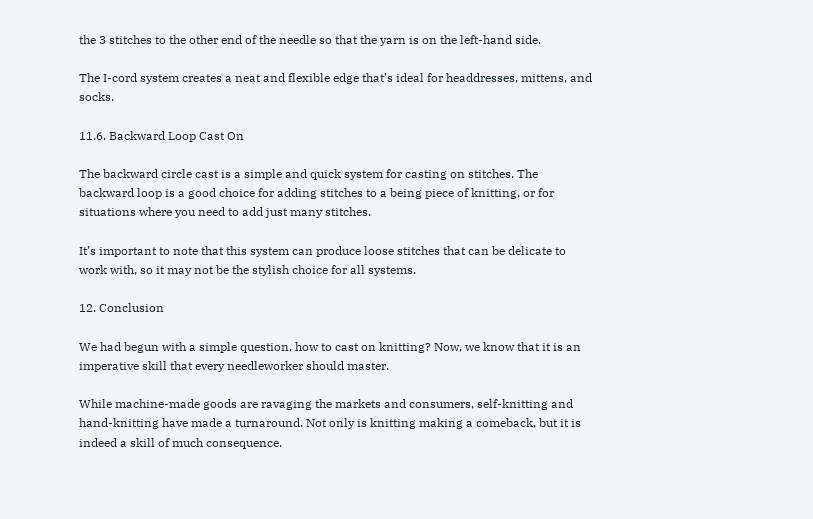the 3 stitches to the other end of the needle so that the yarn is on the left-hand side.

The I-cord system creates a neat and flexible edge that’s ideal for headdresses, mittens, and socks.

11.6. Backward Loop Cast On

The backward circle cast is a simple and quick system for casting on stitches. The backward loop is a good choice for adding stitches to a being piece of knitting, or for situations where you need to add just many stitches.

It’s important to note that this system can produce loose stitches that can be delicate to work with, so it may not be the stylish choice for all systems.

12. Conclusion

We had begun with a simple question, how to cast on knitting? Now, we know that it is an imperative skill that every needleworker should master.

While machine-made goods are ravaging the markets and consumers, self-knitting and hand-knitting have made a turnaround. Not only is knitting making a comeback, but it is indeed a skill of much consequence.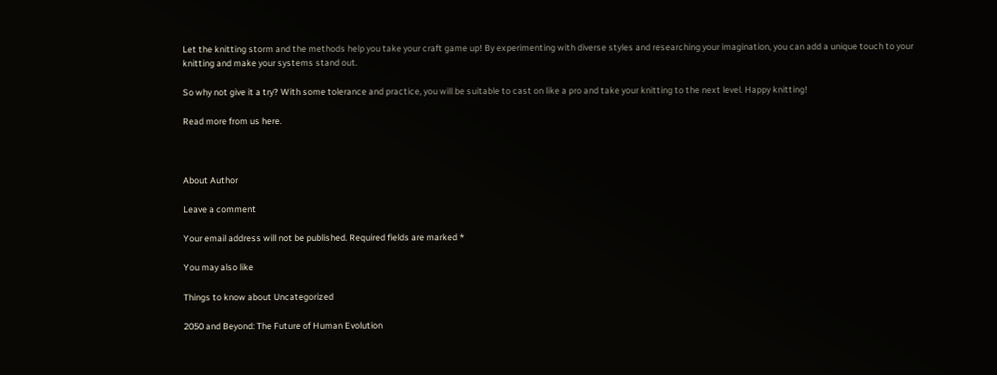Let the knitting storm and the methods help you take your craft game up! By experimenting with diverse styles and researching your imagination, you can add a unique touch to your knitting and make your systems stand out.

So why not give it a try? With some tolerance and practice, you will be suitable to cast on like a pro and take your knitting to the next level. Happy knitting!

Read more from us here.



About Author

Leave a comment

Your email address will not be published. Required fields are marked *

You may also like

Things to know about Uncategorized

2050 and Beyond: The Future of Human Evolution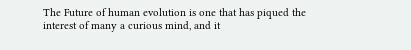The Future of human evolution is one that has piqued the interest of many a curious mind, and it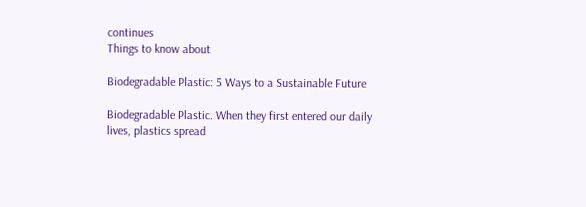continues
Things to know about

Biodegradable Plastic: 5 Ways to a Sustainable Future

Biodegradable Plastic. When they first entered our daily lives, plastics spread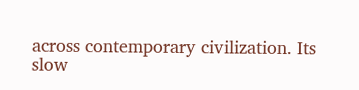across contemporary civilization. Its slow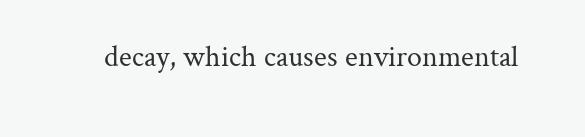decay, which causes environmental